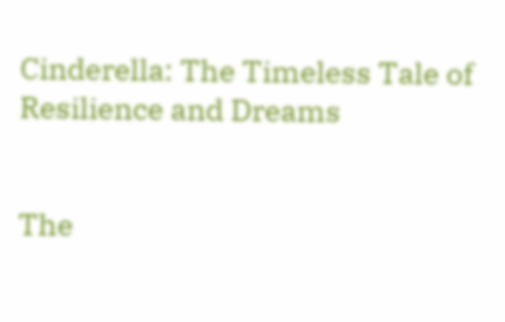Cinderella: The Timeless Tale of Resilience and Dreams


The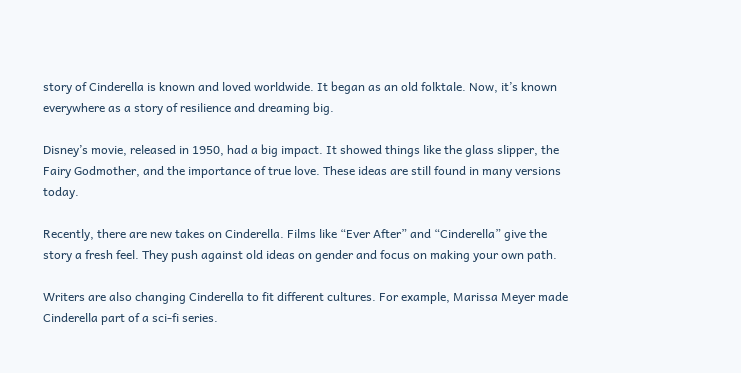story of Cinderella is known and loved worldwide. It began as an old folktale. Now, it’s known everywhere as a story of resilience and dreaming big.

Disney’s movie, released in 1950, had a big impact. It showed things like the glass slipper, the Fairy Godmother, and the importance of true love. These ideas are still found in many versions today.

Recently, there are new takes on Cinderella. Films like “Ever After” and “Cinderella” give the story a fresh feel. They push against old ideas on gender and focus on making your own path.

Writers are also changing Cinderella to fit different cultures. For example, Marissa Meyer made Cinderella part of a sci-fi series.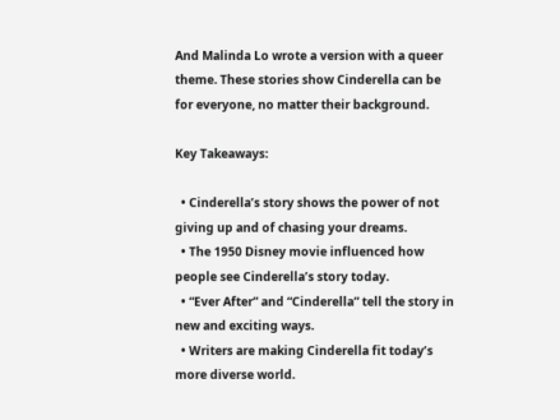And Malinda Lo wrote a version with a queer theme. These stories show Cinderella can be for everyone, no matter their background.

Key Takeaways:

  • Cinderella’s story shows the power of not giving up and of chasing your dreams.
  • The 1950 Disney movie influenced how people see Cinderella’s story today.
  • “Ever After” and “Cinderella” tell the story in new and exciting ways.
  • Writers are making Cinderella fit today’s more diverse world.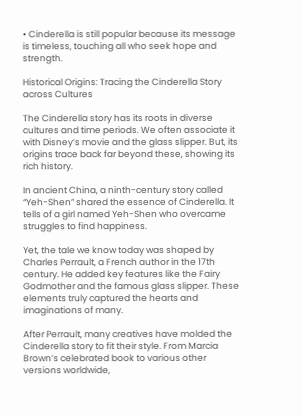• Cinderella is still popular because its message is timeless, touching all who seek hope and strength.

Historical Origins: Tracing the Cinderella Story across Cultures

The Cinderella story has its roots in diverse cultures and time periods. We often associate it with Disney’s movie and the glass slipper. But, its origins trace back far beyond these, showing its rich history.

In ancient China, a ninth-century story called “Yeh-Shen” shared the essence of Cinderella. It tells of a girl named Yeh-Shen who overcame struggles to find happiness.

Yet, the tale we know today was shaped by Charles Perrault, a French author in the 17th century. He added key features like the Fairy Godmother and the famous glass slipper. These elements truly captured the hearts and imaginations of many.

After Perrault, many creatives have molded the Cinderella story to fit their style. From Marcia Brown’s celebrated book to various other versions worldwide,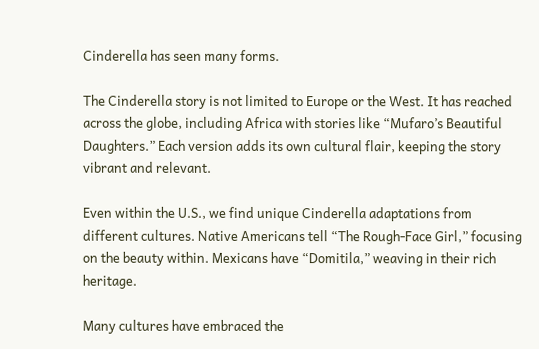Cinderella has seen many forms.

The Cinderella story is not limited to Europe or the West. It has reached across the globe, including Africa with stories like “Mufaro’s Beautiful Daughters.” Each version adds its own cultural flair, keeping the story vibrant and relevant.

Even within the U.S., we find unique Cinderella adaptations from different cultures. Native Americans tell “The Rough-Face Girl,” focusing on the beauty within. Mexicans have “Domitila,” weaving in their rich heritage.

Many cultures have embraced the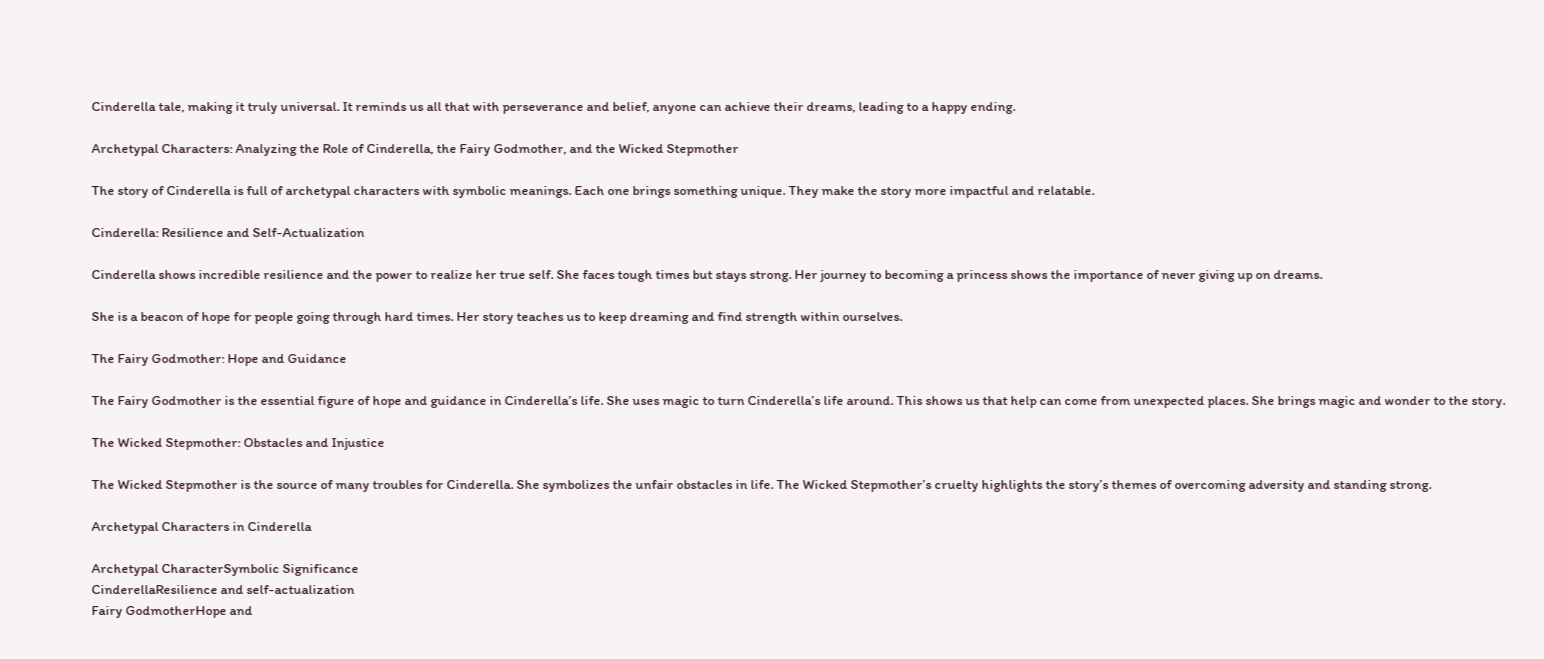Cinderella tale, making it truly universal. It reminds us all that with perseverance and belief, anyone can achieve their dreams, leading to a happy ending.

Archetypal Characters: Analyzing the Role of Cinderella, the Fairy Godmother, and the Wicked Stepmother

The story of Cinderella is full of archetypal characters with symbolic meanings. Each one brings something unique. They make the story more impactful and relatable.

Cinderella: Resilience and Self-Actualization

Cinderella shows incredible resilience and the power to realize her true self. She faces tough times but stays strong. Her journey to becoming a princess shows the importance of never giving up on dreams.

She is a beacon of hope for people going through hard times. Her story teaches us to keep dreaming and find strength within ourselves.

The Fairy Godmother: Hope and Guidance

The Fairy Godmother is the essential figure of hope and guidance in Cinderella’s life. She uses magic to turn Cinderella’s life around. This shows us that help can come from unexpected places. She brings magic and wonder to the story.

The Wicked Stepmother: Obstacles and Injustice

The Wicked Stepmother is the source of many troubles for Cinderella. She symbolizes the unfair obstacles in life. The Wicked Stepmother’s cruelty highlights the story’s themes of overcoming adversity and standing strong.

Archetypal Characters in Cinderella

Archetypal CharacterSymbolic Significance
CinderellaResilience and self-actualization
Fairy GodmotherHope and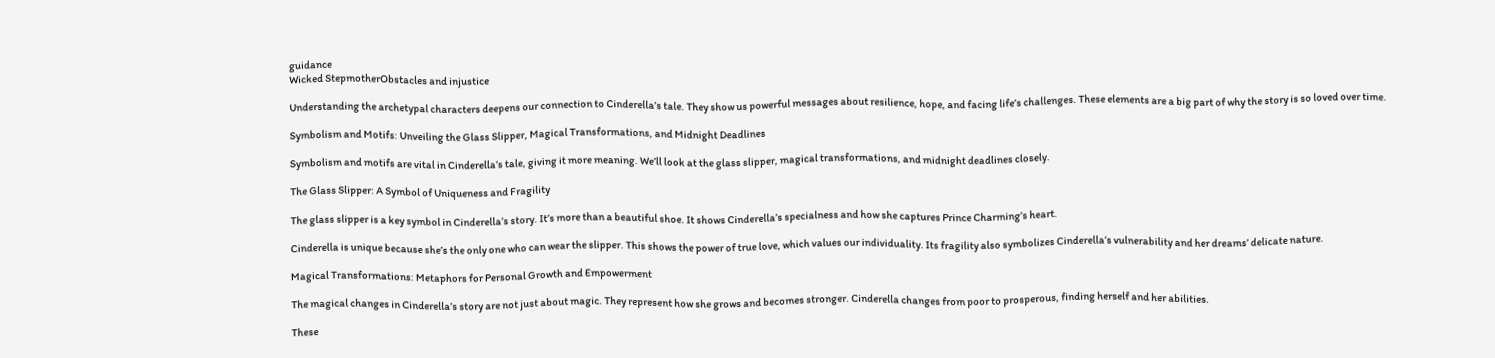guidance
Wicked StepmotherObstacles and injustice

Understanding the archetypal characters deepens our connection to Cinderella’s tale. They show us powerful messages about resilience, hope, and facing life’s challenges. These elements are a big part of why the story is so loved over time.

Symbolism and Motifs: Unveiling the Glass Slipper, Magical Transformations, and Midnight Deadlines

Symbolism and motifs are vital in Cinderella’s tale, giving it more meaning. We’ll look at the glass slipper, magical transformations, and midnight deadlines closely.

The Glass Slipper: A Symbol of Uniqueness and Fragility

The glass slipper is a key symbol in Cinderella’s story. It’s more than a beautiful shoe. It shows Cinderella’s specialness and how she captures Prince Charming’s heart.

Cinderella is unique because she’s the only one who can wear the slipper. This shows the power of true love, which values our individuality. Its fragility also symbolizes Cinderella’s vulnerability and her dreams’ delicate nature.

Magical Transformations: Metaphors for Personal Growth and Empowerment

The magical changes in Cinderella’s story are not just about magic. They represent how she grows and becomes stronger. Cinderella changes from poor to prosperous, finding herself and her abilities.

These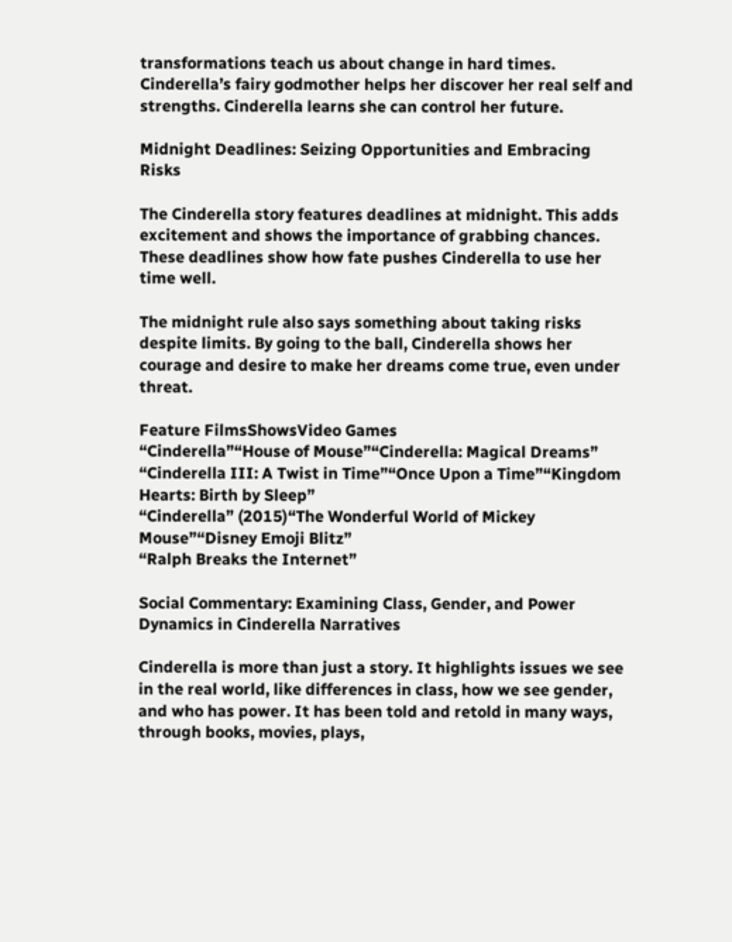transformations teach us about change in hard times. Cinderella’s fairy godmother helps her discover her real self and strengths. Cinderella learns she can control her future.

Midnight Deadlines: Seizing Opportunities and Embracing Risks

The Cinderella story features deadlines at midnight. This adds excitement and shows the importance of grabbing chances. These deadlines show how fate pushes Cinderella to use her time well.

The midnight rule also says something about taking risks despite limits. By going to the ball, Cinderella shows her courage and desire to make her dreams come true, even under threat.

Feature FilmsShowsVideo Games
“Cinderella”“House of Mouse”“Cinderella: Magical Dreams”
“Cinderella III: A Twist in Time”“Once Upon a Time”“Kingdom Hearts: Birth by Sleep”
“Cinderella” (2015)“The Wonderful World of Mickey Mouse”“Disney Emoji Blitz”
“Ralph Breaks the Internet”

Social Commentary: Examining Class, Gender, and Power Dynamics in Cinderella Narratives

Cinderella is more than just a story. It highlights issues we see in the real world, like differences in class, how we see gender, and who has power. It has been told and retold in many ways, through books, movies, plays,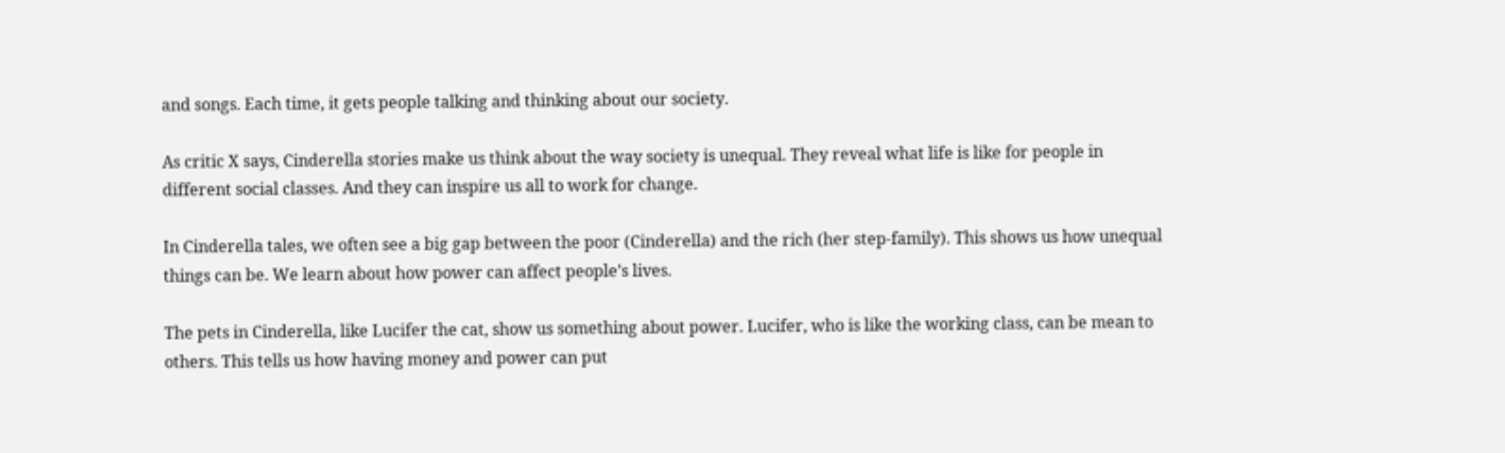and songs. Each time, it gets people talking and thinking about our society.

As critic X says, Cinderella stories make us think about the way society is unequal. They reveal what life is like for people in different social classes. And they can inspire us all to work for change.

In Cinderella tales, we often see a big gap between the poor (Cinderella) and the rich (her step-family). This shows us how unequal things can be. We learn about how power can affect people’s lives.

The pets in Cinderella, like Lucifer the cat, show us something about power. Lucifer, who is like the working class, can be mean to others. This tells us how having money and power can put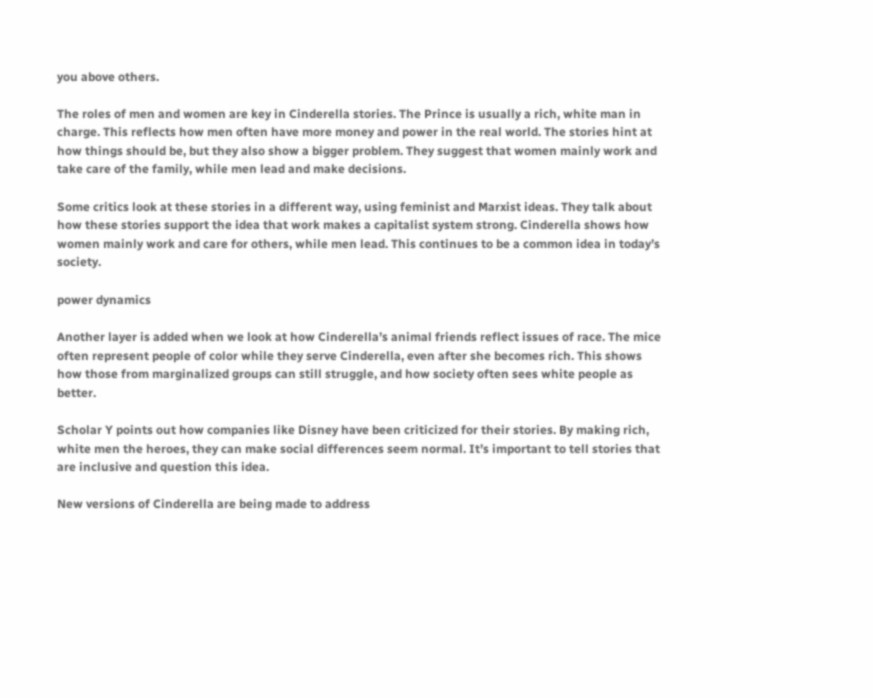you above others.

The roles of men and women are key in Cinderella stories. The Prince is usually a rich, white man in charge. This reflects how men often have more money and power in the real world. The stories hint at how things should be, but they also show a bigger problem. They suggest that women mainly work and take care of the family, while men lead and make decisions.

Some critics look at these stories in a different way, using feminist and Marxist ideas. They talk about how these stories support the idea that work makes a capitalist system strong. Cinderella shows how women mainly work and care for others, while men lead. This continues to be a common idea in today’s society.

power dynamics

Another layer is added when we look at how Cinderella’s animal friends reflect issues of race. The mice often represent people of color while they serve Cinderella, even after she becomes rich. This shows how those from marginalized groups can still struggle, and how society often sees white people as better.

Scholar Y points out how companies like Disney have been criticized for their stories. By making rich, white men the heroes, they can make social differences seem normal. It’s important to tell stories that are inclusive and question this idea.

New versions of Cinderella are being made to address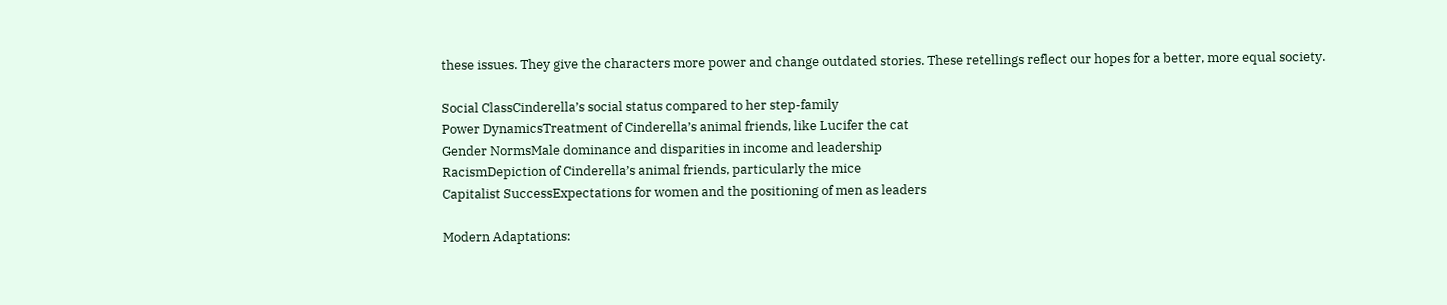these issues. They give the characters more power and change outdated stories. These retellings reflect our hopes for a better, more equal society.

Social ClassCinderella’s social status compared to her step-family
Power DynamicsTreatment of Cinderella’s animal friends, like Lucifer the cat
Gender NormsMale dominance and disparities in income and leadership
RacismDepiction of Cinderella’s animal friends, particularly the mice
Capitalist SuccessExpectations for women and the positioning of men as leaders

Modern Adaptations: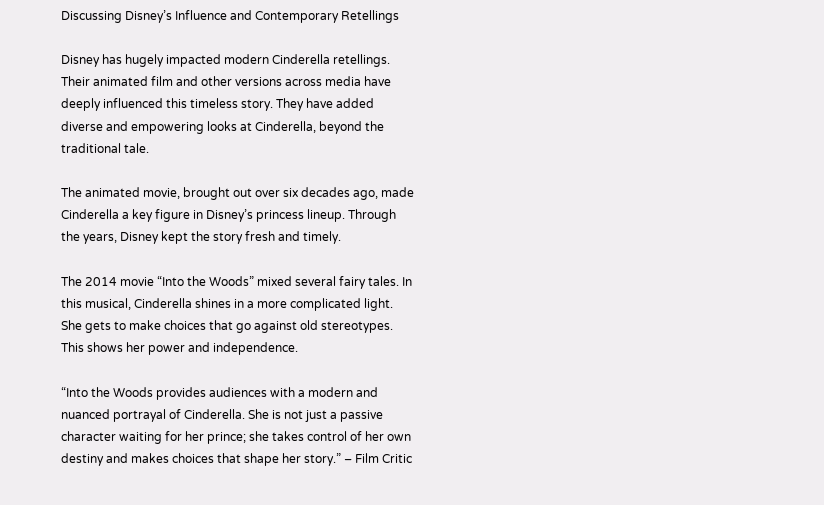Discussing Disney’s Influence and Contemporary Retellings

Disney has hugely impacted modern Cinderella retellings. Their animated film and other versions across media have deeply influenced this timeless story. They have added diverse and empowering looks at Cinderella, beyond the traditional tale.

The animated movie, brought out over six decades ago, made Cinderella a key figure in Disney’s princess lineup. Through the years, Disney kept the story fresh and timely.

The 2014 movie “Into the Woods” mixed several fairy tales. In this musical, Cinderella shines in a more complicated light. She gets to make choices that go against old stereotypes. This shows her power and independence.

“Into the Woods provides audiences with a modern and nuanced portrayal of Cinderella. She is not just a passive character waiting for her prince; she takes control of her own destiny and makes choices that shape her story.” – Film Critic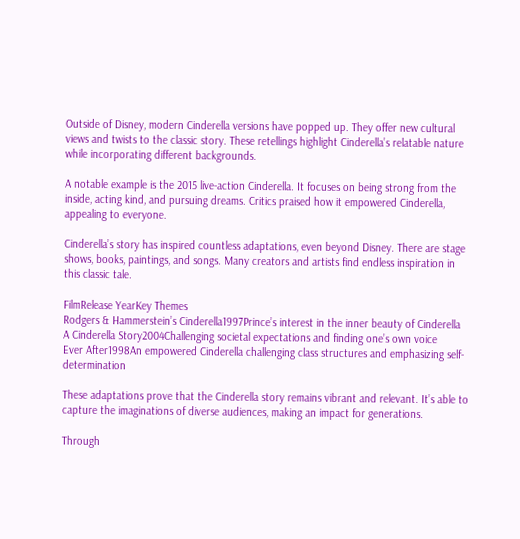Outside of Disney, modern Cinderella versions have popped up. They offer new cultural views and twists to the classic story. These retellings highlight Cinderella’s relatable nature while incorporating different backgrounds.

A notable example is the 2015 live-action Cinderella. It focuses on being strong from the inside, acting kind, and pursuing dreams. Critics praised how it empowered Cinderella, appealing to everyone.

Cinderella’s story has inspired countless adaptations, even beyond Disney. There are stage shows, books, paintings, and songs. Many creators and artists find endless inspiration in this classic tale.

FilmRelease YearKey Themes
Rodgers & Hammerstein’s Cinderella1997Prince’s interest in the inner beauty of Cinderella
A Cinderella Story2004Challenging societal expectations and finding one’s own voice
Ever After1998An empowered Cinderella challenging class structures and emphasizing self-determination

These adaptations prove that the Cinderella story remains vibrant and relevant. It’s able to capture the imaginations of diverse audiences, making an impact for generations.

Through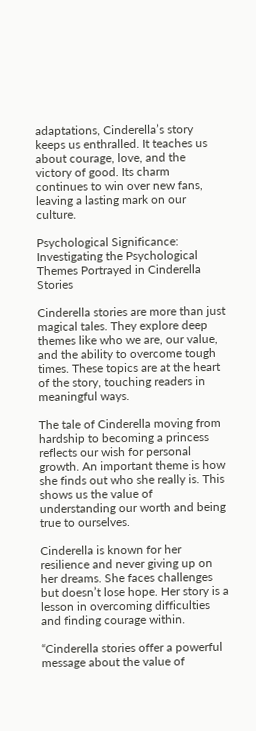adaptations, Cinderella’s story keeps us enthralled. It teaches us about courage, love, and the victory of good. Its charm continues to win over new fans, leaving a lasting mark on our culture.

Psychological Significance: Investigating the Psychological Themes Portrayed in Cinderella Stories

Cinderella stories are more than just magical tales. They explore deep themes like who we are, our value, and the ability to overcome tough times. These topics are at the heart of the story, touching readers in meaningful ways.

The tale of Cinderella moving from hardship to becoming a princess reflects our wish for personal growth. An important theme is how she finds out who she really is. This shows us the value of understanding our worth and being true to ourselves.

Cinderella is known for her resilience and never giving up on her dreams. She faces challenges but doesn’t lose hope. Her story is a lesson in overcoming difficulties and finding courage within.

“Cinderella stories offer a powerful message about the value of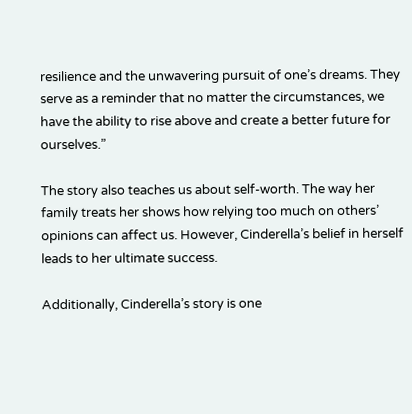resilience and the unwavering pursuit of one’s dreams. They serve as a reminder that no matter the circumstances, we have the ability to rise above and create a better future for ourselves.”

The story also teaches us about self-worth. The way her family treats her shows how relying too much on others’ opinions can affect us. However, Cinderella’s belief in herself leads to her ultimate success.

Additionally, Cinderella’s story is one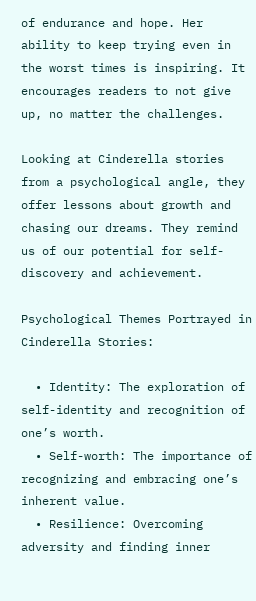of endurance and hope. Her ability to keep trying even in the worst times is inspiring. It encourages readers to not give up, no matter the challenges.

Looking at Cinderella stories from a psychological angle, they offer lessons about growth and chasing our dreams. They remind us of our potential for self-discovery and achievement.

Psychological Themes Portrayed in Cinderella Stories:

  • Identity: The exploration of self-identity and recognition of one’s worth.
  • Self-worth: The importance of recognizing and embracing one’s inherent value.
  • Resilience: Overcoming adversity and finding inner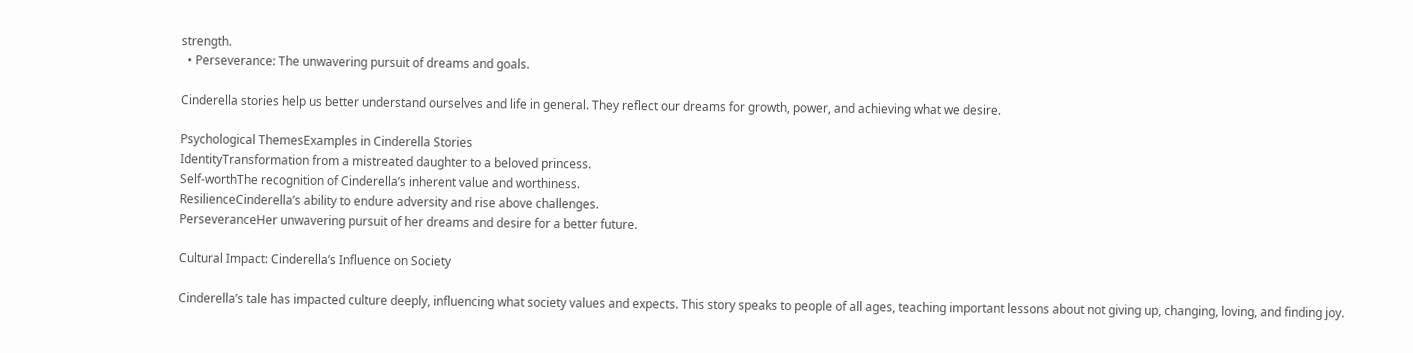strength.
  • Perseverance: The unwavering pursuit of dreams and goals.

Cinderella stories help us better understand ourselves and life in general. They reflect our dreams for growth, power, and achieving what we desire.

Psychological ThemesExamples in Cinderella Stories
IdentityTransformation from a mistreated daughter to a beloved princess.
Self-worthThe recognition of Cinderella’s inherent value and worthiness.
ResilienceCinderella’s ability to endure adversity and rise above challenges.
PerseveranceHer unwavering pursuit of her dreams and desire for a better future.

Cultural Impact: Cinderella’s Influence on Society

Cinderella’s tale has impacted culture deeply, influencing what society values and expects. This story speaks to people of all ages, teaching important lessons about not giving up, changing, loving, and finding joy.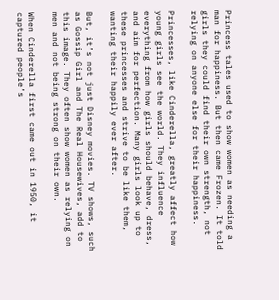Princess tales used to show women as needing a man for happiness. But then came Frozen. It told girls they could find their own strength, not relying on anyone else for their happiness.

Princesses, like Cinderella, greatly affect how young girls see the world. They influence everything from how girls should behave, dress, and aim for perfection. Many girls look up to these princesses and strive to be like them, wanting their happily ever after.

But, it’s not just Disney movies. TV shows, such as Gossip Girl and The Real Housewives, add to this image. They often show women as relying on men and not being strong on their own.

When Cinderella first came out in 1950, it captured people’s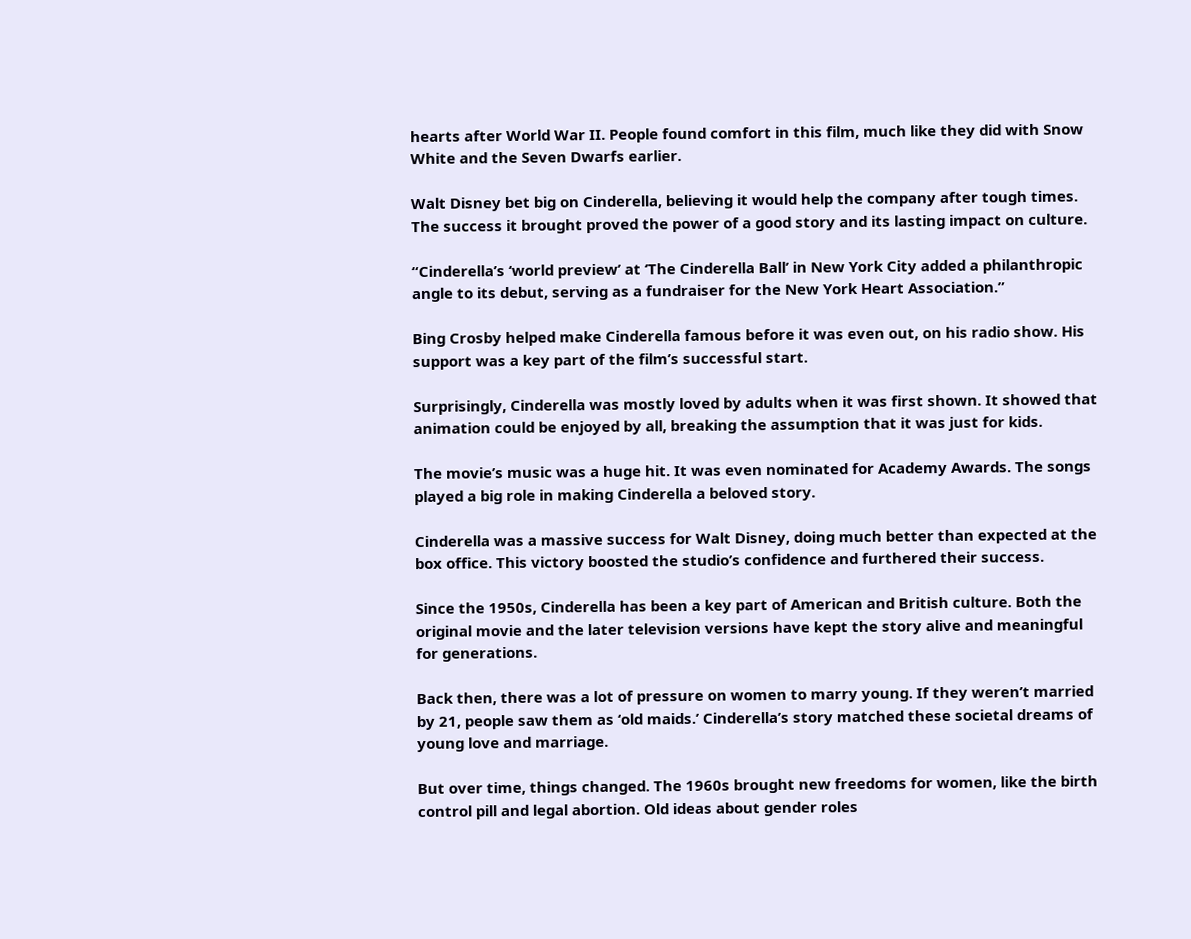hearts after World War II. People found comfort in this film, much like they did with Snow White and the Seven Dwarfs earlier.

Walt Disney bet big on Cinderella, believing it would help the company after tough times. The success it brought proved the power of a good story and its lasting impact on culture.

“Cinderella’s ‘world preview’ at ‘The Cinderella Ball’ in New York City added a philanthropic angle to its debut, serving as a fundraiser for the New York Heart Association.”

Bing Crosby helped make Cinderella famous before it was even out, on his radio show. His support was a key part of the film’s successful start.

Surprisingly, Cinderella was mostly loved by adults when it was first shown. It showed that animation could be enjoyed by all, breaking the assumption that it was just for kids.

The movie’s music was a huge hit. It was even nominated for Academy Awards. The songs played a big role in making Cinderella a beloved story.

Cinderella was a massive success for Walt Disney, doing much better than expected at the box office. This victory boosted the studio’s confidence and furthered their success.

Since the 1950s, Cinderella has been a key part of American and British culture. Both the original movie and the later television versions have kept the story alive and meaningful for generations.

Back then, there was a lot of pressure on women to marry young. If they weren’t married by 21, people saw them as ‘old maids.’ Cinderella’s story matched these societal dreams of young love and marriage.

But over time, things changed. The 1960s brought new freedoms for women, like the birth control pill and legal abortion. Old ideas about gender roles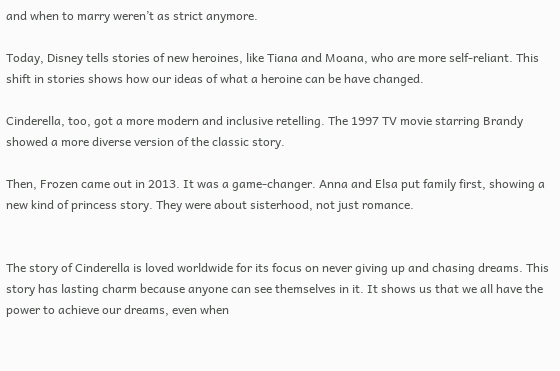and when to marry weren’t as strict anymore.

Today, Disney tells stories of new heroines, like Tiana and Moana, who are more self-reliant. This shift in stories shows how our ideas of what a heroine can be have changed.

Cinderella, too, got a more modern and inclusive retelling. The 1997 TV movie starring Brandy showed a more diverse version of the classic story.

Then, Frozen came out in 2013. It was a game-changer. Anna and Elsa put family first, showing a new kind of princess story. They were about sisterhood, not just romance.


The story of Cinderella is loved worldwide for its focus on never giving up and chasing dreams. This story has lasting charm because anyone can see themselves in it. It shows us that we all have the power to achieve our dreams, even when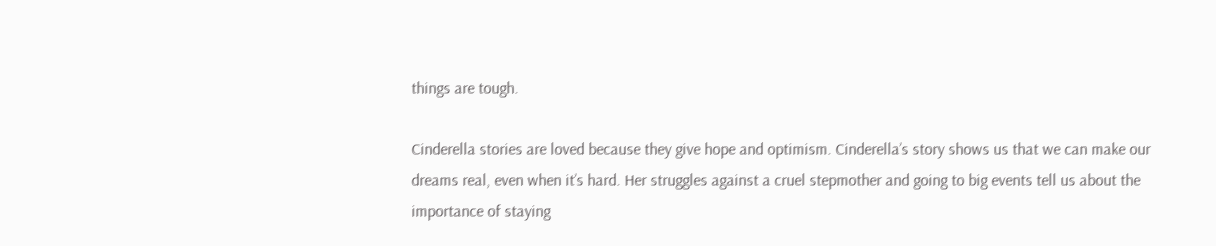things are tough.

Cinderella stories are loved because they give hope and optimism. Cinderella’s story shows us that we can make our dreams real, even when it’s hard. Her struggles against a cruel stepmother and going to big events tell us about the importance of staying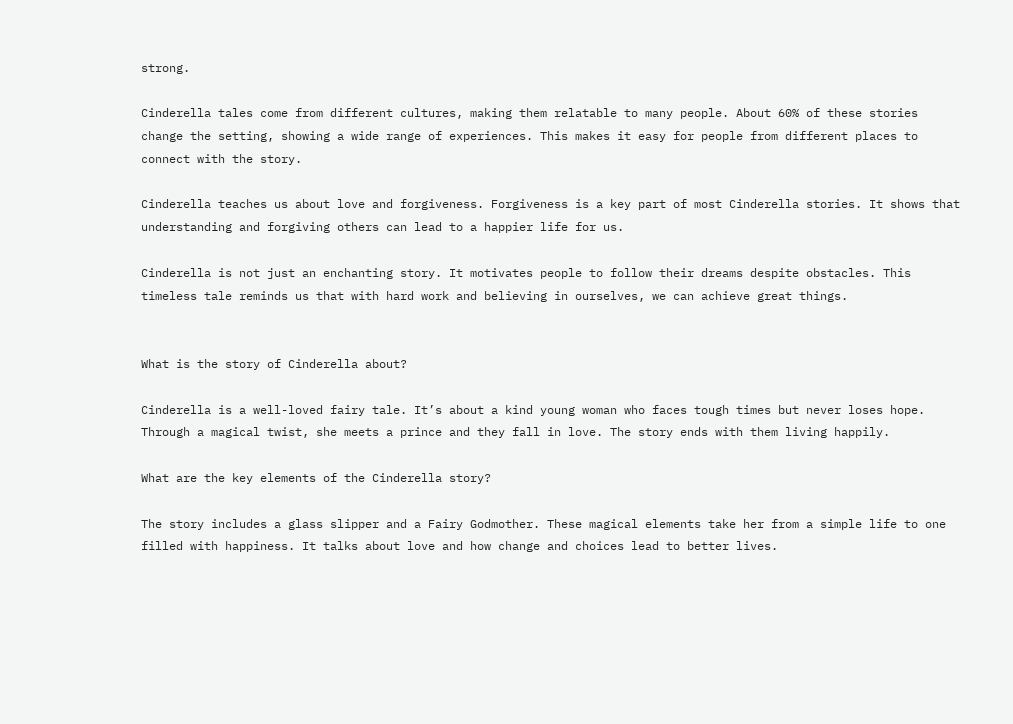strong.

Cinderella tales come from different cultures, making them relatable to many people. About 60% of these stories change the setting, showing a wide range of experiences. This makes it easy for people from different places to connect with the story.

Cinderella teaches us about love and forgiveness. Forgiveness is a key part of most Cinderella stories. It shows that understanding and forgiving others can lead to a happier life for us.

Cinderella is not just an enchanting story. It motivates people to follow their dreams despite obstacles. This timeless tale reminds us that with hard work and believing in ourselves, we can achieve great things.


What is the story of Cinderella about?

Cinderella is a well-loved fairy tale. It’s about a kind young woman who faces tough times but never loses hope. Through a magical twist, she meets a prince and they fall in love. The story ends with them living happily.

What are the key elements of the Cinderella story?

The story includes a glass slipper and a Fairy Godmother. These magical elements take her from a simple life to one filled with happiness. It talks about love and how change and choices lead to better lives.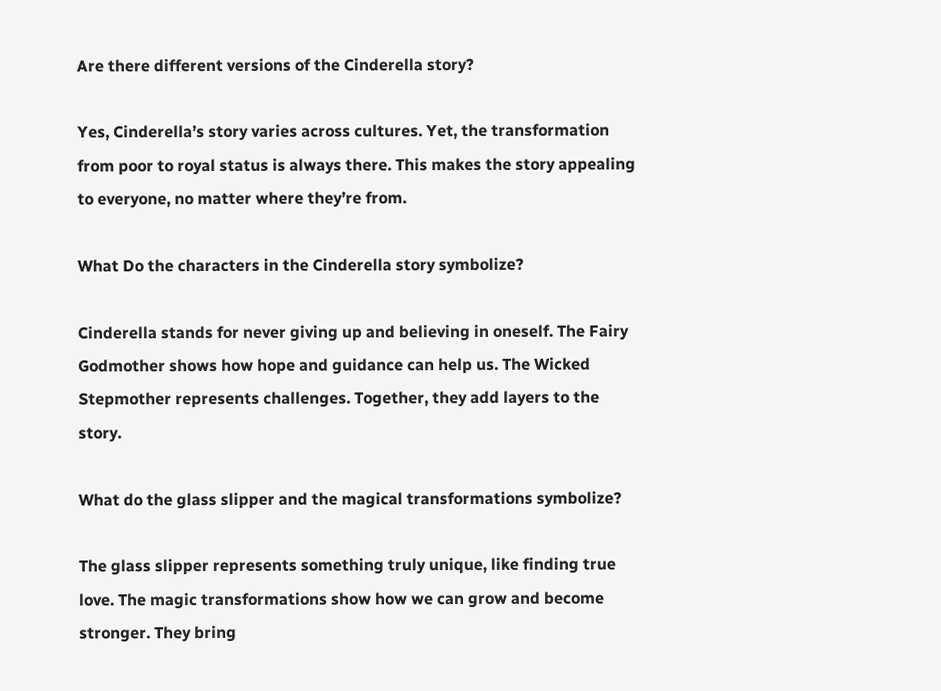Are there different versions of the Cinderella story?

Yes, Cinderella’s story varies across cultures. Yet, the transformation from poor to royal status is always there. This makes the story appealing to everyone, no matter where they’re from.

What Do the characters in the Cinderella story symbolize?

Cinderella stands for never giving up and believing in oneself. The Fairy Godmother shows how hope and guidance can help us. The Wicked Stepmother represents challenges. Together, they add layers to the story.

What do the glass slipper and the magical transformations symbolize?

The glass slipper represents something truly unique, like finding true love. The magic transformations show how we can grow and become stronger. They bring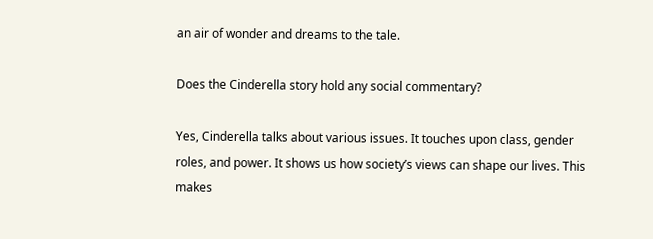an air of wonder and dreams to the tale.

Does the Cinderella story hold any social commentary?

Yes, Cinderella talks about various issues. It touches upon class, gender roles, and power. It shows us how society’s views can shape our lives. This makes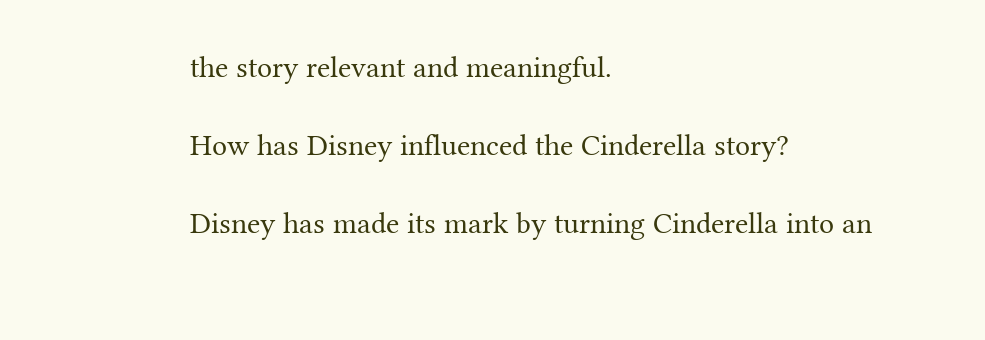the story relevant and meaningful.

How has Disney influenced the Cinderella story?

Disney has made its mark by turning Cinderella into an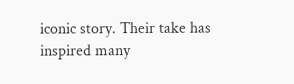iconic story. Their take has inspired many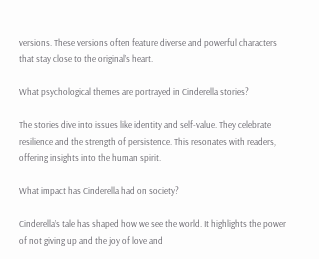versions. These versions often feature diverse and powerful characters that stay close to the original’s heart.

What psychological themes are portrayed in Cinderella stories?

The stories dive into issues like identity and self-value. They celebrate resilience and the strength of persistence. This resonates with readers, offering insights into the human spirit.

What impact has Cinderella had on society?

Cinderella’s tale has shaped how we see the world. It highlights the power of not giving up and the joy of love and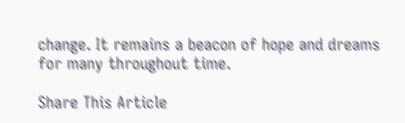change. It remains a beacon of hope and dreams for many throughout time.

Share This Article